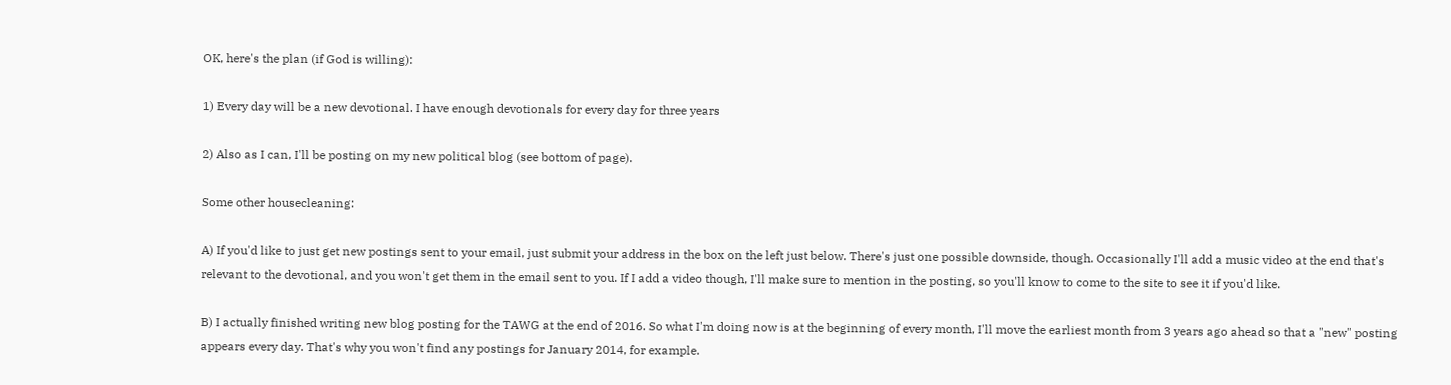OK, here's the plan (if God is willing):

1) Every day will be a new devotional. I have enough devotionals for every day for three years

2) Also as I can, I'll be posting on my new political blog (see bottom of page).

Some other housecleaning:

A) If you'd like to just get new postings sent to your email, just submit your address in the box on the left just below. There's just one possible downside, though. Occasionally I'll add a music video at the end that's relevant to the devotional, and you won't get them in the email sent to you. If I add a video though, I'll make sure to mention in the posting, so you'll know to come to the site to see it if you'd like.

B) I actually finished writing new blog posting for the TAWG at the end of 2016. So what I'm doing now is at the beginning of every month, I'll move the earliest month from 3 years ago ahead so that a "new" posting appears every day. That's why you won't find any postings for January 2014, for example.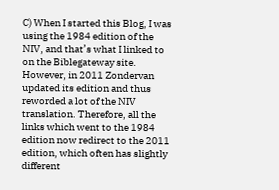C) When I started this Blog, I was using the 1984 edition of the NIV, and that’s what I linked to on the Biblegateway site. However, in 2011 Zondervan updated its edition and thus reworded a lot of the NIV translation. Therefore, all the links which went to the 1984 edition now redirect to the 2011 edition, which often has slightly different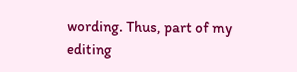wording. Thus, part of my editing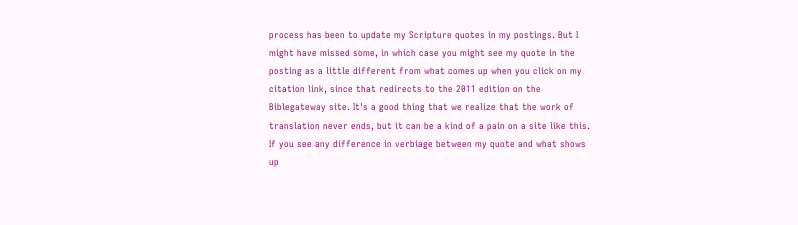process has been to update my Scripture quotes in my postings. But I might have missed some, in which case you might see my quote in the posting as a little different from what comes up when you click on my citation link, since that redirects to the 2011 edition on the Biblegateway site. It's a good thing that we realize that the work of translation never ends, but it can be a kind of a pain on a site like this. If you see any difference in verbiage between my quote and what shows up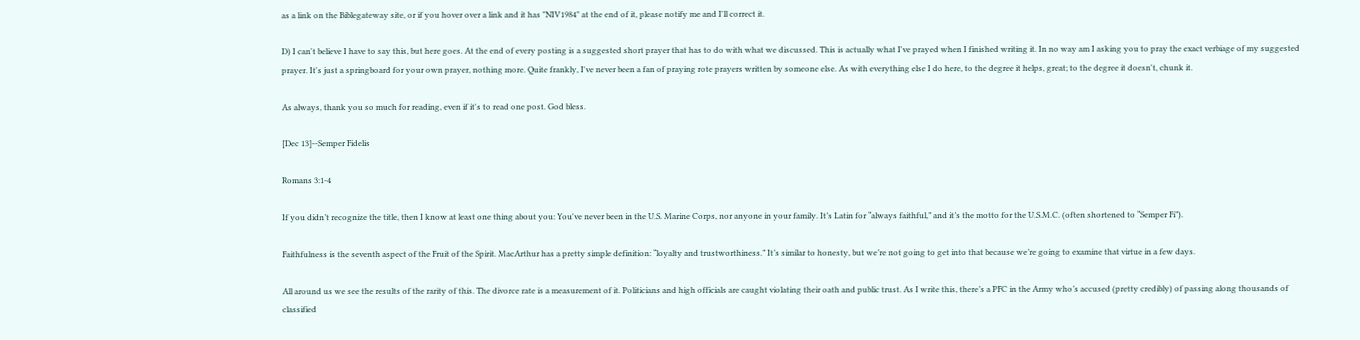as a link on the Biblegateway site, or if you hover over a link and it has "NIV1984" at the end of it, please notify me and I'll correct it.

D) I can't believe I have to say this, but here goes. At the end of every posting is a suggested short prayer that has to do with what we discussed. This is actually what I've prayed when I finished writing it. In no way am I asking you to pray the exact verbiage of my suggested prayer. It's just a springboard for your own prayer, nothing more. Quite frankly, I've never been a fan of praying rote prayers written by someone else. As with everything else I do here, to the degree it helps, great; to the degree it doesn't, chunk it.

As always, thank you so much for reading, even if it's to read one post. God bless.

[Dec 13]--Semper Fidelis

Romans 3:1-4

If you didn’t recognize the title, then I know at least one thing about you: You've never been in the U.S. Marine Corps, nor anyone in your family. It’s Latin for “always faithful,” and it’s the motto for the U.S.M.C. (often shortened to “Semper Fi”).

Faithfulness is the seventh aspect of the Fruit of the Spirit. MacArthur has a pretty simple definition: “loyalty and trustworthiness.” It’s similar to honesty, but we’re not going to get into that because we’re going to examine that virtue in a few days.

All around us we see the results of the rarity of this. The divorce rate is a measurement of it. Politicians and high officials are caught violating their oath and public trust. As I write this, there’s a PFC in the Army who’s accused (pretty credibly) of passing along thousands of classified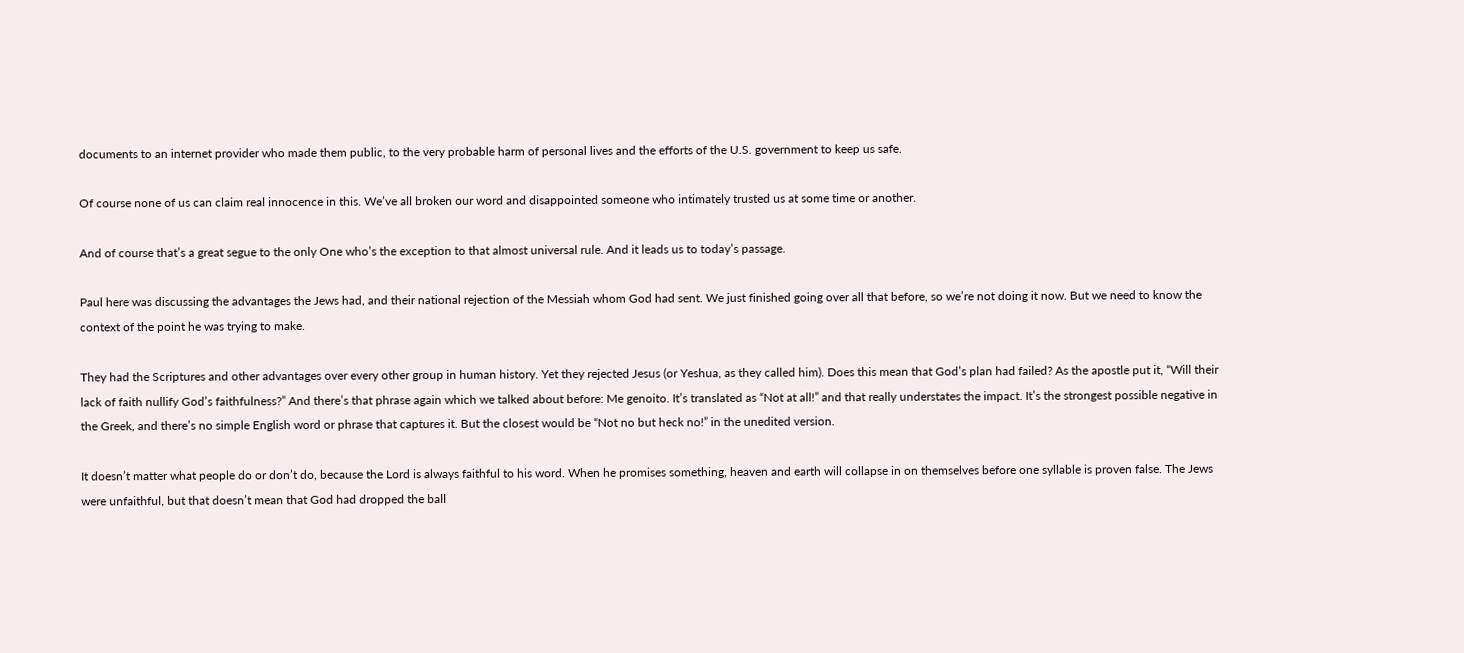documents to an internet provider who made them public, to the very probable harm of personal lives and the efforts of the U.S. government to keep us safe.

Of course none of us can claim real innocence in this. We’ve all broken our word and disappointed someone who intimately trusted us at some time or another.

And of course that’s a great segue to the only One who’s the exception to that almost universal rule. And it leads us to today’s passage.

Paul here was discussing the advantages the Jews had, and their national rejection of the Messiah whom God had sent. We just finished going over all that before, so we’re not doing it now. But we need to know the context of the point he was trying to make.

They had the Scriptures and other advantages over every other group in human history. Yet they rejected Jesus (or Yeshua, as they called him). Does this mean that God’s plan had failed? As the apostle put it, “Will their lack of faith nullify God’s faithfulness?” And there’s that phrase again which we talked about before: Me genoito. It’s translated as “Not at all!” and that really understates the impact. It’s the strongest possible negative in the Greek, and there’s no simple English word or phrase that captures it. But the closest would be “Not no but heck no!” in the unedited version.

It doesn’t matter what people do or don’t do, because the Lord is always faithful to his word. When he promises something, heaven and earth will collapse in on themselves before one syllable is proven false. The Jews were unfaithful, but that doesn’t mean that God had dropped the ball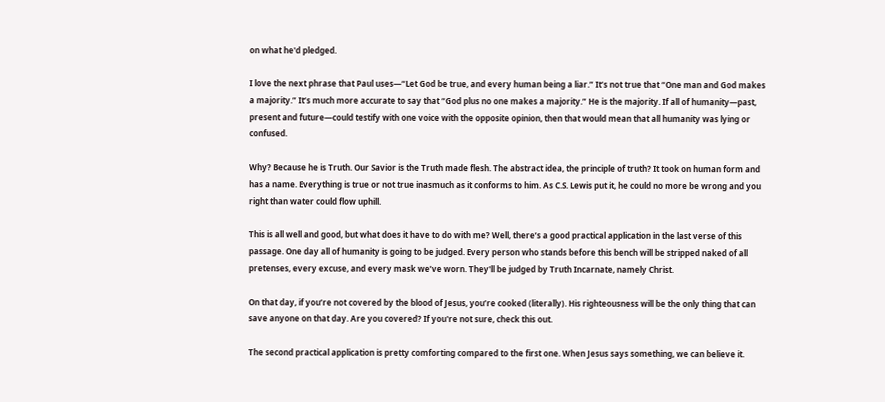on what he'd pledged.

I love the next phrase that Paul uses—“Let God be true, and every human being a liar.” It’s not true that “One man and God makes a majority.” It’s much more accurate to say that “God plus no one makes a majority.” He is the majority. If all of humanity—past, present and future—could testify with one voice with the opposite opinion, then that would mean that all humanity was lying or confused.

Why? Because he is Truth. Our Savior is the Truth made flesh. The abstract idea, the principle of truth? It took on human form and has a name. Everything is true or not true inasmuch as it conforms to him. As C.S. Lewis put it, he could no more be wrong and you right than water could flow uphill.

This is all well and good, but what does it have to do with me? Well, there’s a good practical application in the last verse of this passage. One day all of humanity is going to be judged. Every person who stands before this bench will be stripped naked of all pretenses, every excuse, and every mask we’ve worn. They'll be judged by Truth Incarnate, namely Christ.

On that day, if you’re not covered by the blood of Jesus, you’re cooked (literally). His righteousness will be the only thing that can save anyone on that day. Are you covered? If you're not sure, check this out.

The second practical application is pretty comforting compared to the first one. When Jesus says something, we can believe it.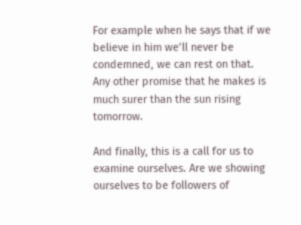For example when he says that if we believe in him we’ll never be condemned, we can rest on that. Any other promise that he makes is much surer than the sun rising tomorrow.

And finally, this is a call for us to examine ourselves. Are we showing ourselves to be followers of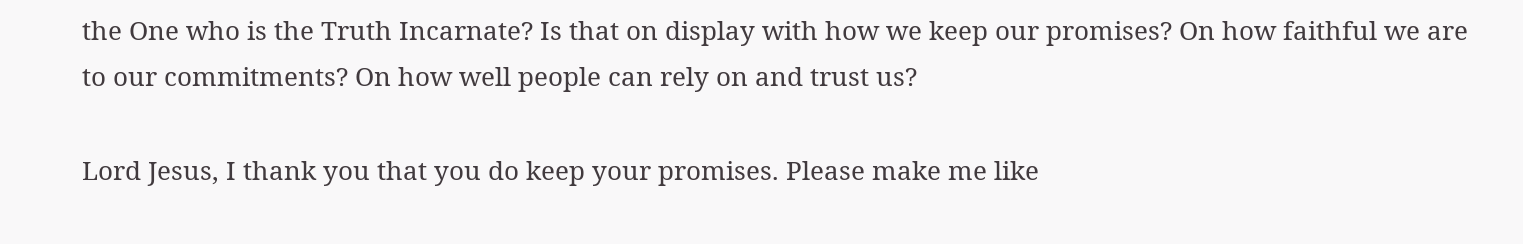the One who is the Truth Incarnate? Is that on display with how we keep our promises? On how faithful we are to our commitments? On how well people can rely on and trust us?

Lord Jesus, I thank you that you do keep your promises. Please make me like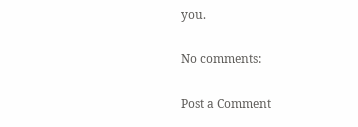you.

No comments:

Post a Comment